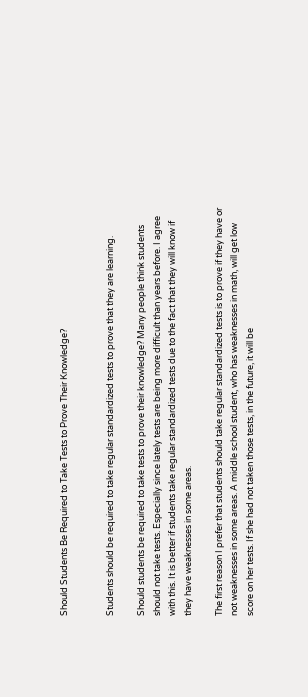Should Students Be Required to Take Tests to Prove Their Knowledge?


Students should be required to take regular standardized tests to prove that they are learning.

Should students be required to take tests to prove their knowledge? Many people think students should not take tests. Especially since lately tests are being more difficult than years before. I agree with this. It is better if students take regular standardized tests due to the fact that they will know if they have weaknesses in some areas.

The first reason I prefer that students should take regular standardized tests is to prove if they have or not weaknesses in some areas. A middle school student, who has weaknesses in math, will get low score on her tests. If she had not taken those tests, in the future, it will be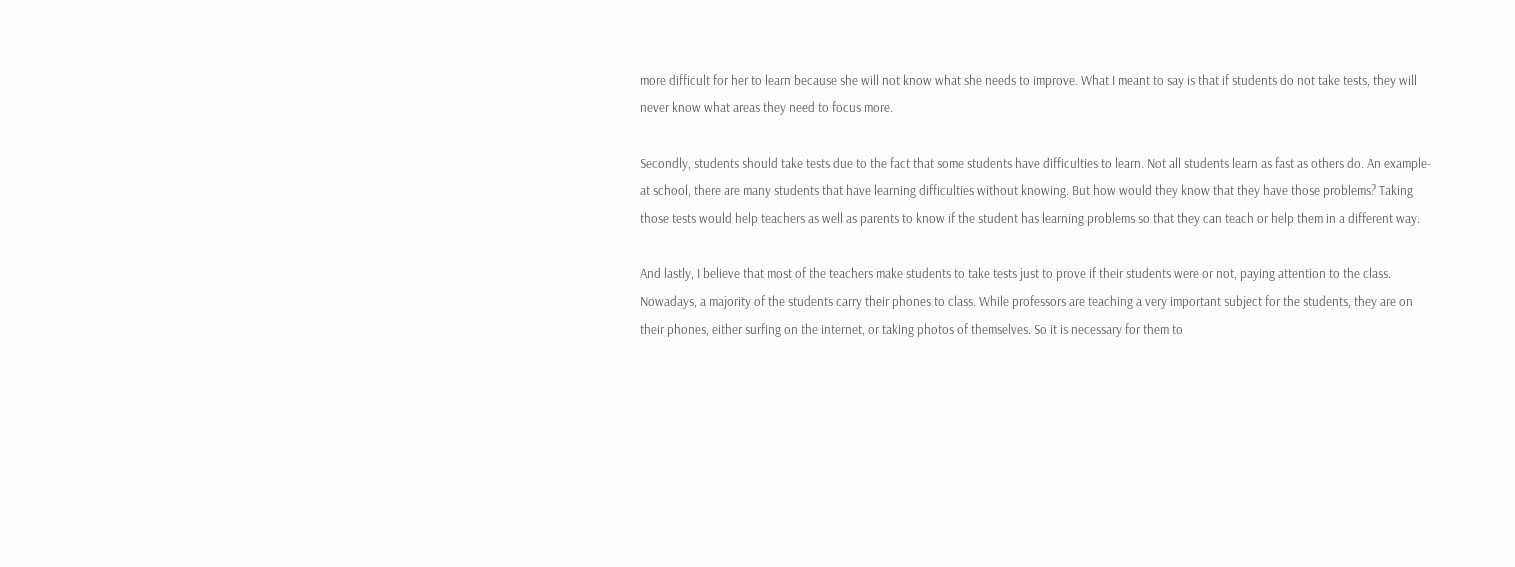more difficult for her to learn because she will not know what she needs to improve. What I meant to say is that if students do not take tests, they will never know what areas they need to focus more.

Secondly, students should take tests due to the fact that some students have difficulties to learn. Not all students learn as fast as others do. An example- at school, there are many students that have learning difficulties without knowing. But how would they know that they have those problems? Taking those tests would help teachers as well as parents to know if the student has learning problems so that they can teach or help them in a different way.

And lastly, I believe that most of the teachers make students to take tests just to prove if their students were or not, paying attention to the class. Nowadays, a majority of the students carry their phones to class. While professors are teaching a very important subject for the students, they are on their phones, either surfing on the internet, or taking photos of themselves. So it is necessary for them to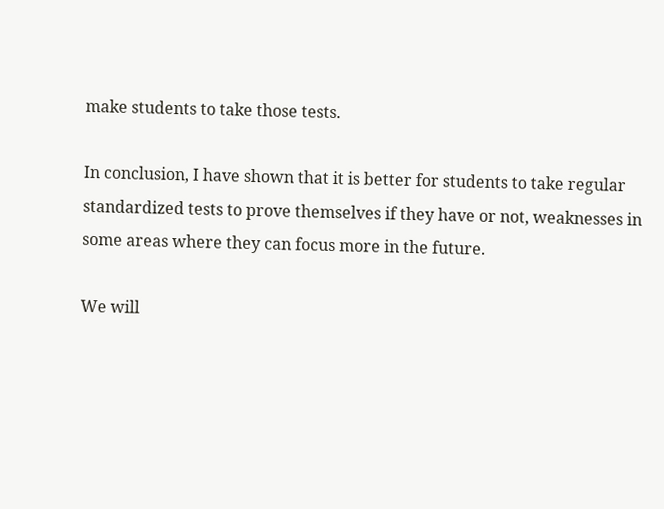make students to take those tests.

In conclusion, I have shown that it is better for students to take regular standardized tests to prove themselves if they have or not, weaknesses in some areas where they can focus more in the future.

We will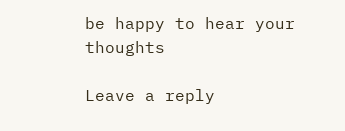be happy to hear your thoughts

Leave a reply